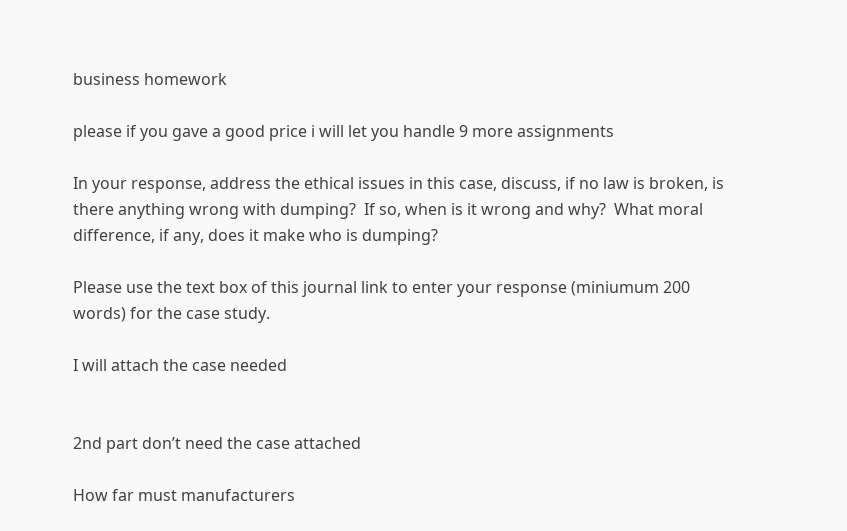business homework

please if you gave a good price i will let you handle 9 more assignments

In your response, address the ethical issues in this case, discuss, if no law is broken, is there anything wrong with dumping?  If so, when is it wrong and why?  What moral difference, if any, does it make who is dumping?

Please use the text box of this journal link to enter your response (miniumum 200 words) for the case study.

I will attach the case needed


2nd part don’t need the case attached

How far must manufacturers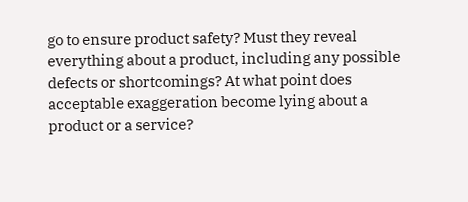go to ensure product safety? Must they reveal everything about a product, including any possible defects or shortcomings? At what point does acceptable exaggeration become lying about a product or a service?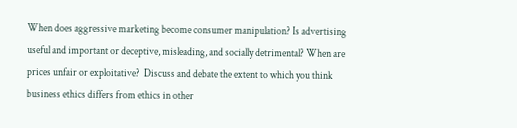When does aggressive marketing become consumer manipulation? Is advertising useful and important or deceptive, misleading, and socially detrimental? When are prices unfair or exploitative?  Discuss and debate the extent to which you think business ethics differs from ethics in other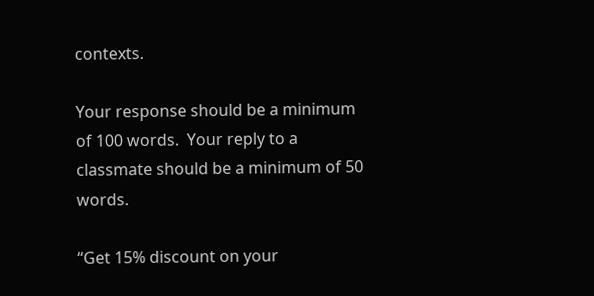contexts.

Your response should be a minimum of 100 words.  Your reply to a classmate should be a minimum of 50 words.

“Get 15% discount on your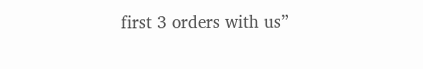first 3 orders with us”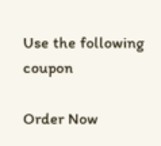Use the following coupon

Order Now